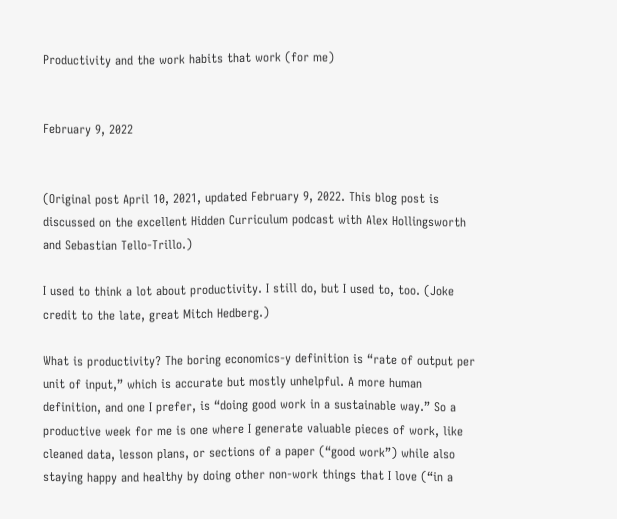Productivity and the work habits that work (for me)


February 9, 2022


(Original post April 10, 2021, updated February 9, 2022. This blog post is discussed on the excellent Hidden Curriculum podcast with Alex Hollingsworth and Sebastian Tello-Trillo.)

I used to think a lot about productivity. I still do, but I used to, too. (Joke credit to the late, great Mitch Hedberg.)

What is productivity? The boring economics-y definition is “rate of output per unit of input,” which is accurate but mostly unhelpful. A more human definition, and one I prefer, is “doing good work in a sustainable way.” So a productive week for me is one where I generate valuable pieces of work, like cleaned data, lesson plans, or sections of a paper (“good work”) while also staying happy and healthy by doing other non-work things that I love (“in a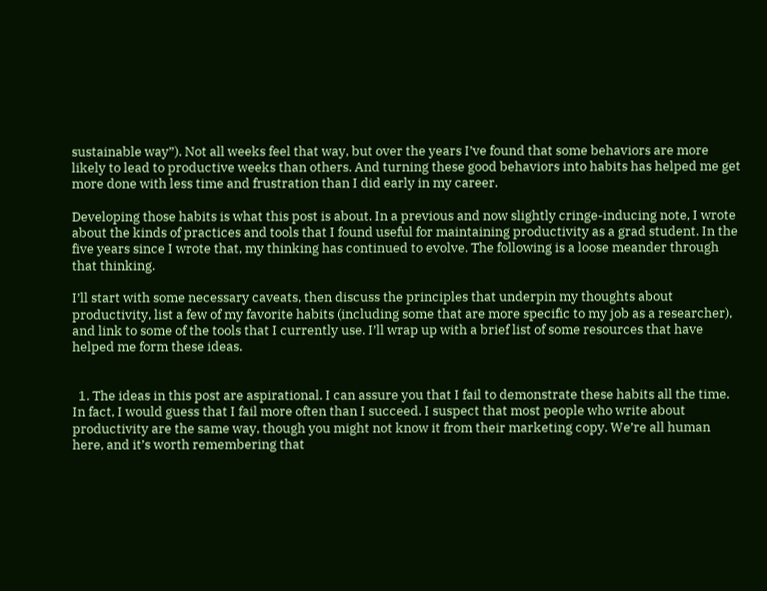sustainable way”). Not all weeks feel that way, but over the years I’ve found that some behaviors are more likely to lead to productive weeks than others. And turning these good behaviors into habits has helped me get more done with less time and frustration than I did early in my career.

Developing those habits is what this post is about. In a previous and now slightly cringe-inducing note, I wrote about the kinds of practices and tools that I found useful for maintaining productivity as a grad student. In the five years since I wrote that, my thinking has continued to evolve. The following is a loose meander through that thinking.

I’ll start with some necessary caveats, then discuss the principles that underpin my thoughts about productivity, list a few of my favorite habits (including some that are more specific to my job as a researcher), and link to some of the tools that I currently use. I’ll wrap up with a brief list of some resources that have helped me form these ideas.


  1. The ideas in this post are aspirational. I can assure you that I fail to demonstrate these habits all the time. In fact, I would guess that I fail more often than I succeed. I suspect that most people who write about productivity are the same way, though you might not know it from their marketing copy. We’re all human here, and it’s worth remembering that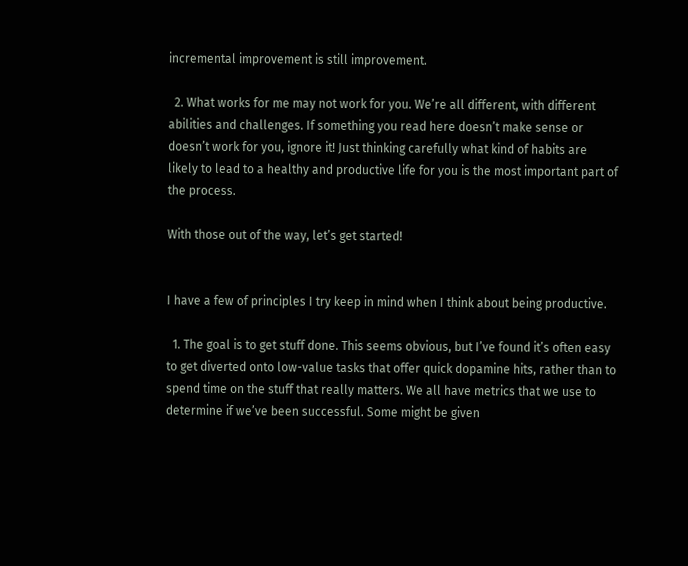incremental improvement is still improvement.

  2. What works for me may not work for you. We’re all different, with different abilities and challenges. If something you read here doesn’t make sense or doesn’t work for you, ignore it! Just thinking carefully what kind of habits are likely to lead to a healthy and productive life for you is the most important part of the process.

With those out of the way, let’s get started!


I have a few of principles I try keep in mind when I think about being productive.

  1. The goal is to get stuff done. This seems obvious, but I’ve found it’s often easy to get diverted onto low-value tasks that offer quick dopamine hits, rather than to spend time on the stuff that really matters. We all have metrics that we use to determine if we’ve been successful. Some might be given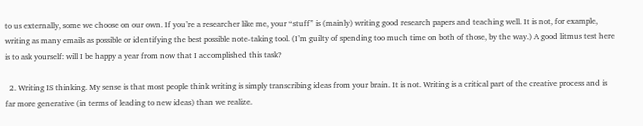to us externally, some we choose on our own. If you’re a researcher like me, your “stuff” is (mainly) writing good research papers and teaching well. It is not, for example, writing as many emails as possible or identifying the best possible note-taking tool. (I’m guilty of spending too much time on both of those, by the way.) A good litmus test here is to ask yourself: will I be happy a year from now that I accomplished this task?

  2. Writing IS thinking. My sense is that most people think writing is simply transcribing ideas from your brain. It is not. Writing is a critical part of the creative process and is far more generative (in terms of leading to new ideas) than we realize.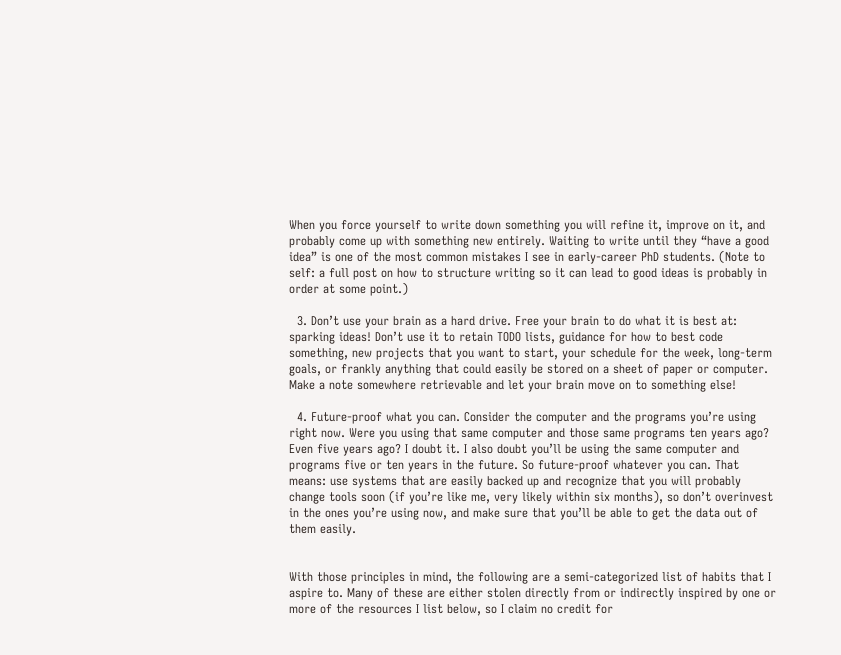When you force yourself to write down something you will refine it, improve on it, and probably come up with something new entirely. Waiting to write until they “have a good idea” is one of the most common mistakes I see in early-career PhD students. (Note to self: a full post on how to structure writing so it can lead to good ideas is probably in order at some point.)

  3. Don’t use your brain as a hard drive. Free your brain to do what it is best at: sparking ideas! Don’t use it to retain TODO lists, guidance for how to best code something, new projects that you want to start, your schedule for the week, long-term goals, or frankly anything that could easily be stored on a sheet of paper or computer. Make a note somewhere retrievable and let your brain move on to something else!

  4. Future-proof what you can. Consider the computer and the programs you’re using right now. Were you using that same computer and those same programs ten years ago? Even five years ago? I doubt it. I also doubt you’ll be using the same computer and programs five or ten years in the future. So future-proof whatever you can. That means: use systems that are easily backed up and recognize that you will probably change tools soon (if you’re like me, very likely within six months), so don’t overinvest in the ones you’re using now, and make sure that you’ll be able to get the data out of them easily.


With those principles in mind, the following are a semi-categorized list of habits that I aspire to. Many of these are either stolen directly from or indirectly inspired by one or more of the resources I list below, so I claim no credit for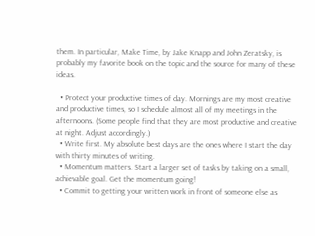them. In particular, Make Time, by Jake Knapp and John Zeratsky, is probably my favorite book on the topic and the source for many of these ideas.

  • Protect your productive times of day. Mornings are my most creative and productive times, so I schedule almost all of my meetings in the afternoons. (Some people find that they are most productive and creative at night. Adjust accordingly.)
  • Write first. My absolute best days are the ones where I start the day with thirty minutes of writing.
  • Momentum matters. Start a larger set of tasks by taking on a small, achievable goal. Get the momentum going!
  • Commit to getting your written work in front of someone else as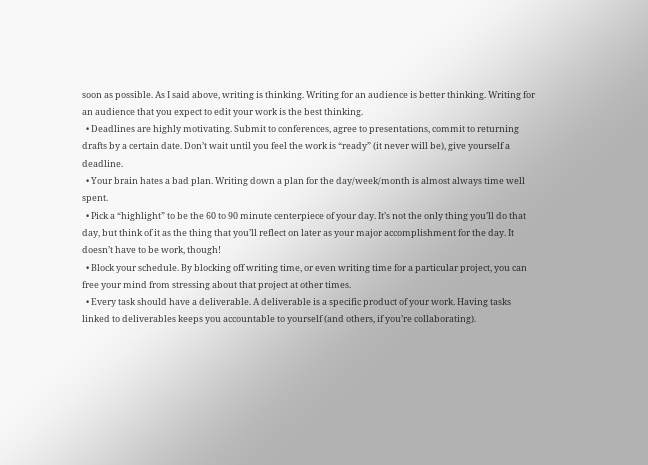soon as possible. As I said above, writing is thinking. Writing for an audience is better thinking. Writing for an audience that you expect to edit your work is the best thinking.
  • Deadlines are highly motivating. Submit to conferences, agree to presentations, commit to returning drafts by a certain date. Don’t wait until you feel the work is “ready” (it never will be), give yourself a deadline.
  • Your brain hates a bad plan. Writing down a plan for the day/week/month is almost always time well spent.
  • Pick a “highlight” to be the 60 to 90 minute centerpiece of your day. It’s not the only thing you’ll do that day, but think of it as the thing that you’ll reflect on later as your major accomplishment for the day. It doesn’t have to be work, though!
  • Block your schedule. By blocking off writing time, or even writing time for a particular project, you can free your mind from stressing about that project at other times.
  • Every task should have a deliverable. A deliverable is a specific product of your work. Having tasks linked to deliverables keeps you accountable to yourself (and others, if you’re collaborating).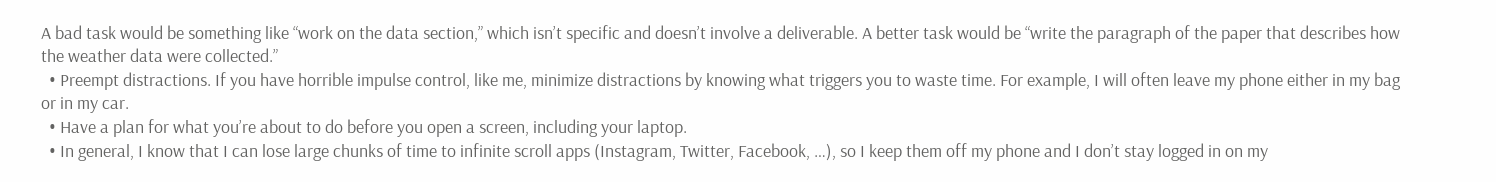A bad task would be something like “work on the data section,” which isn’t specific and doesn’t involve a deliverable. A better task would be “write the paragraph of the paper that describes how the weather data were collected.”
  • Preempt distractions. If you have horrible impulse control, like me, minimize distractions by knowing what triggers you to waste time. For example, I will often leave my phone either in my bag or in my car.
  • Have a plan for what you’re about to do before you open a screen, including your laptop.
  • In general, I know that I can lose large chunks of time to infinite scroll apps (Instagram, Twitter, Facebook, …), so I keep them off my phone and I don’t stay logged in on my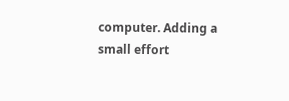computer. Adding a small effort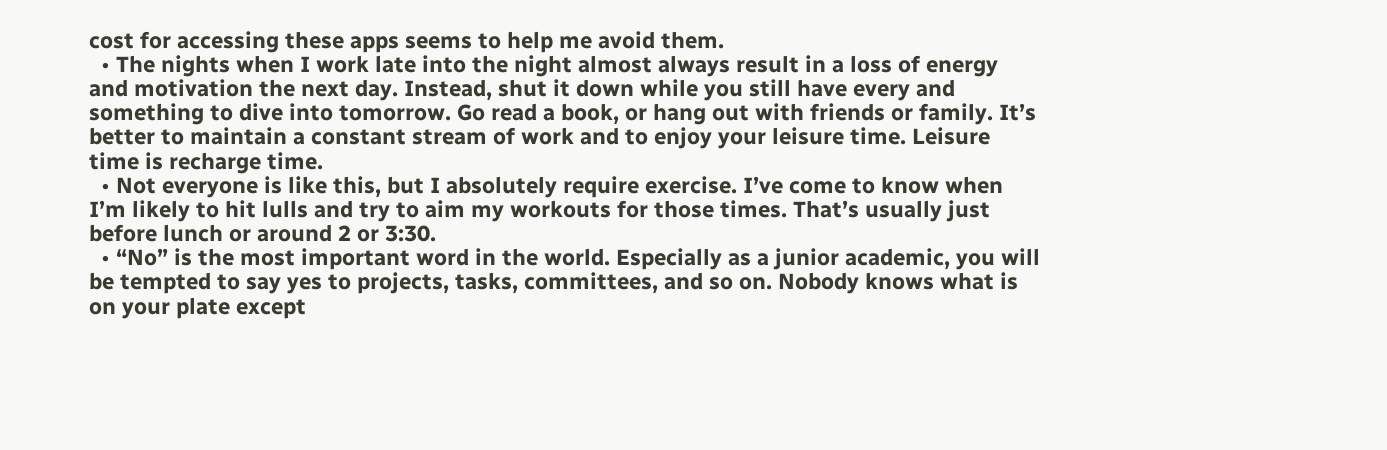cost for accessing these apps seems to help me avoid them.
  • The nights when I work late into the night almost always result in a loss of energy and motivation the next day. Instead, shut it down while you still have every and something to dive into tomorrow. Go read a book, or hang out with friends or family. It’s better to maintain a constant stream of work and to enjoy your leisure time. Leisure time is recharge time.
  • Not everyone is like this, but I absolutely require exercise. I’ve come to know when I’m likely to hit lulls and try to aim my workouts for those times. That’s usually just before lunch or around 2 or 3:30.
  • “No” is the most important word in the world. Especially as a junior academic, you will be tempted to say yes to projects, tasks, committees, and so on. Nobody knows what is on your plate except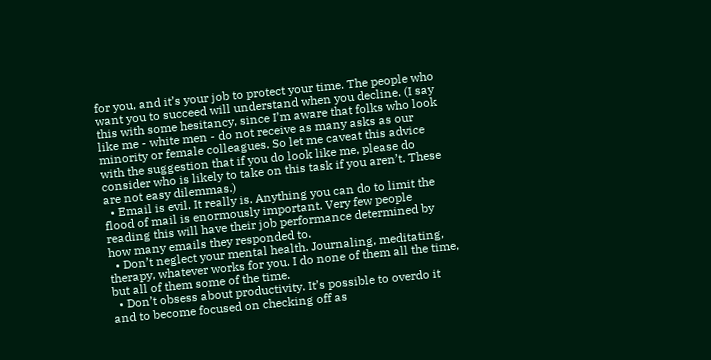for you, and it’s your job to protect your time. The people who want you to succeed will understand when you decline. (I say this with some hesitancy, since I’m aware that folks who look like me - white men - do not receive as many asks as our minority or female colleagues. So let me caveat this advice with the suggestion that if you do look like me, please do consider who is likely to take on this task if you aren’t. These are not easy dilemmas.)
  • Email is evil. It really is. Anything you can do to limit the flood of mail is enormously important. Very few people reading this will have their job performance determined by how many emails they responded to.
  • Don’t neglect your mental health. Journaling, meditating, therapy, whatever works for you. I do none of them all the time, but all of them some of the time.
  • Don’t obsess about productivity. It’s possible to overdo it and to become focused on checking off as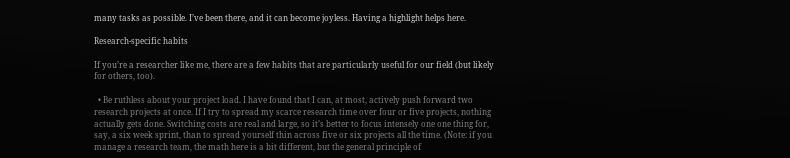many tasks as possible. I’ve been there, and it can become joyless. Having a highlight helps here.

Research-specific habits

If you’re a researcher like me, there are a few habits that are particularly useful for our field (but likely for others, too).

  • Be ruthless about your project load. I have found that I can, at most, actively push forward two research projects at once. If I try to spread my scarce research time over four or five projects, nothing actually gets done. Switching costs are real and large, so it’s better to focus intensely one one thing for, say, a six week sprint, than to spread yourself thin across five or six projects all the time. (Note: if you manage a research team, the math here is a bit different, but the general principle of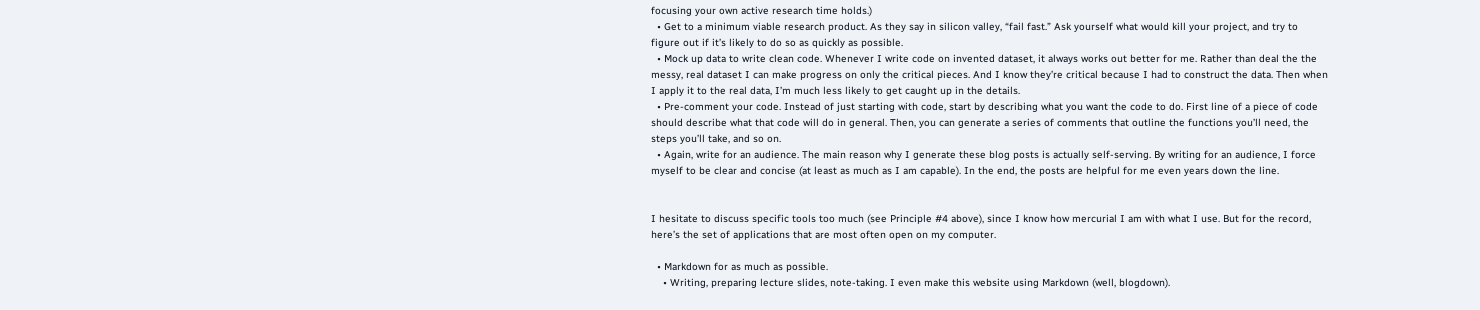focusing your own active research time holds.)
  • Get to a minimum viable research product. As they say in silicon valley, “fail fast.” Ask yourself what would kill your project, and try to figure out if it’s likely to do so as quickly as possible.
  • Mock up data to write clean code. Whenever I write code on invented dataset, it always works out better for me. Rather than deal the the messy, real dataset I can make progress on only the critical pieces. And I know they’re critical because I had to construct the data. Then when I apply it to the real data, I’m much less likely to get caught up in the details.
  • Pre-comment your code. Instead of just starting with code, start by describing what you want the code to do. First line of a piece of code should describe what that code will do in general. Then, you can generate a series of comments that outline the functions you’ll need, the steps you’ll take, and so on.
  • Again, write for an audience. The main reason why I generate these blog posts is actually self-serving. By writing for an audience, I force myself to be clear and concise (at least as much as I am capable). In the end, the posts are helpful for me even years down the line.


I hesitate to discuss specific tools too much (see Principle #4 above), since I know how mercurial I am with what I use. But for the record, here’s the set of applications that are most often open on my computer.

  • Markdown for as much as possible.
    • Writing, preparing lecture slides, note-taking. I even make this website using Markdown (well, blogdown).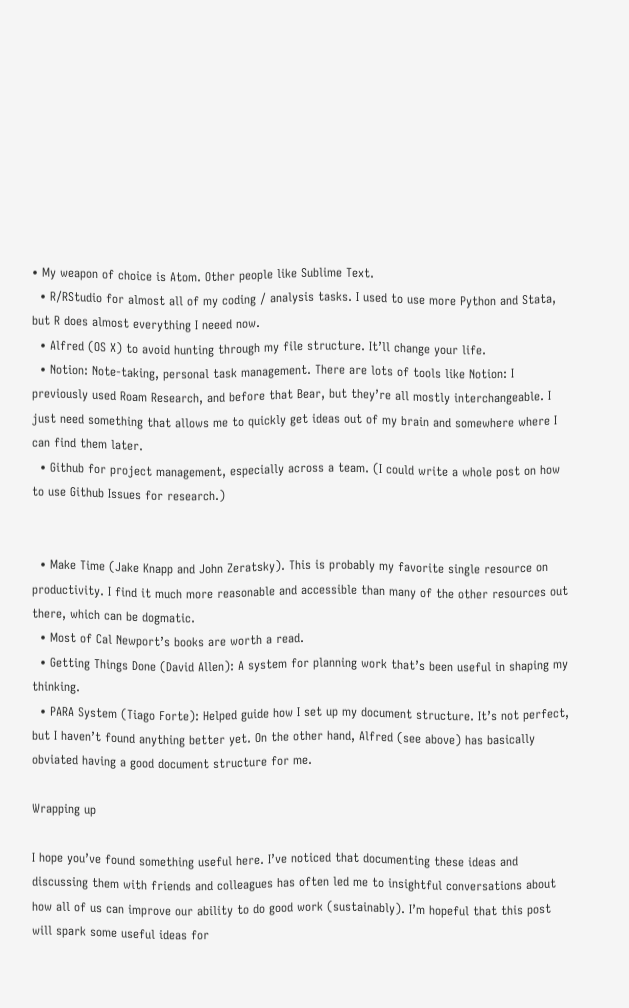• My weapon of choice is Atom. Other people like Sublime Text.
  • R/RStudio for almost all of my coding / analysis tasks. I used to use more Python and Stata, but R does almost everything I neeed now.
  • Alfred (OS X) to avoid hunting through my file structure. It’ll change your life.
  • Notion: Note-taking, personal task management. There are lots of tools like Notion: I previously used Roam Research, and before that Bear, but they’re all mostly interchangeable. I just need something that allows me to quickly get ideas out of my brain and somewhere where I can find them later.
  • Github for project management, especially across a team. (I could write a whole post on how to use Github Issues for research.)


  • Make Time (Jake Knapp and John Zeratsky). This is probably my favorite single resource on productivity. I find it much more reasonable and accessible than many of the other resources out there, which can be dogmatic.
  • Most of Cal Newport’s books are worth a read.
  • Getting Things Done (David Allen): A system for planning work that’s been useful in shaping my thinking.
  • PARA System (Tiago Forte): Helped guide how I set up my document structure. It’s not perfect, but I haven’t found anything better yet. On the other hand, Alfred (see above) has basically obviated having a good document structure for me.

Wrapping up

I hope you’ve found something useful here. I’ve noticed that documenting these ideas and discussing them with friends and colleagues has often led me to insightful conversations about how all of us can improve our ability to do good work (sustainably). I’m hopeful that this post will spark some useful ideas for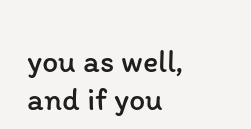you as well, and if you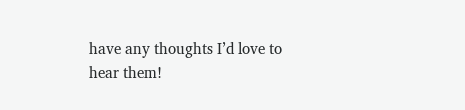have any thoughts I’d love to hear them!